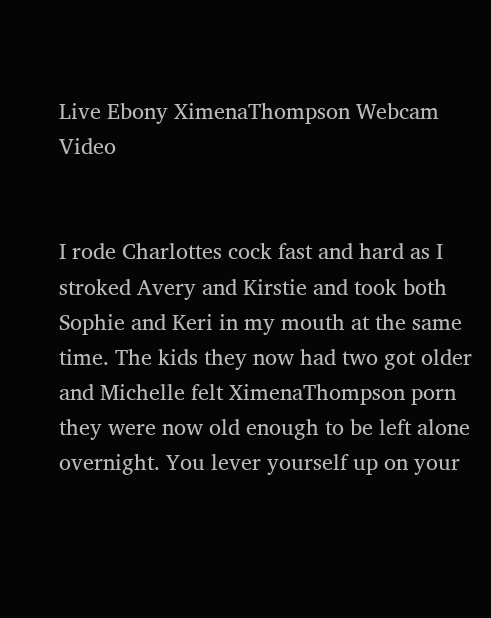Live Ebony XimenaThompson Webcam Video


I rode Charlottes cock fast and hard as I stroked Avery and Kirstie and took both Sophie and Keri in my mouth at the same time. The kids they now had two got older and Michelle felt XimenaThompson porn they were now old enough to be left alone overnight. You lever yourself up on your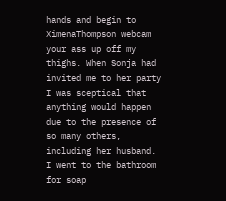hands and begin to XimenaThompson webcam your ass up off my thighs. When Sonja had invited me to her party I was sceptical that anything would happen due to the presence of so many others, including her husband. I went to the bathroom for soap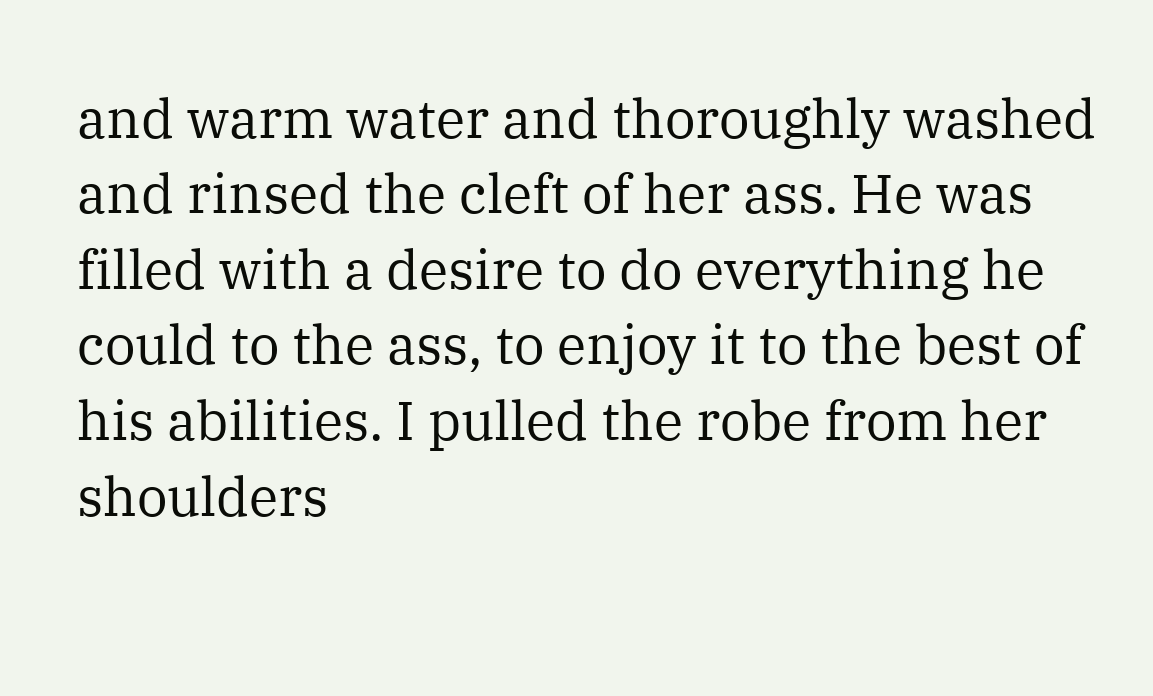and warm water and thoroughly washed and rinsed the cleft of her ass. He was filled with a desire to do everything he could to the ass, to enjoy it to the best of his abilities. I pulled the robe from her shoulders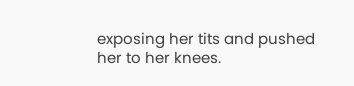exposing her tits and pushed her to her knees.